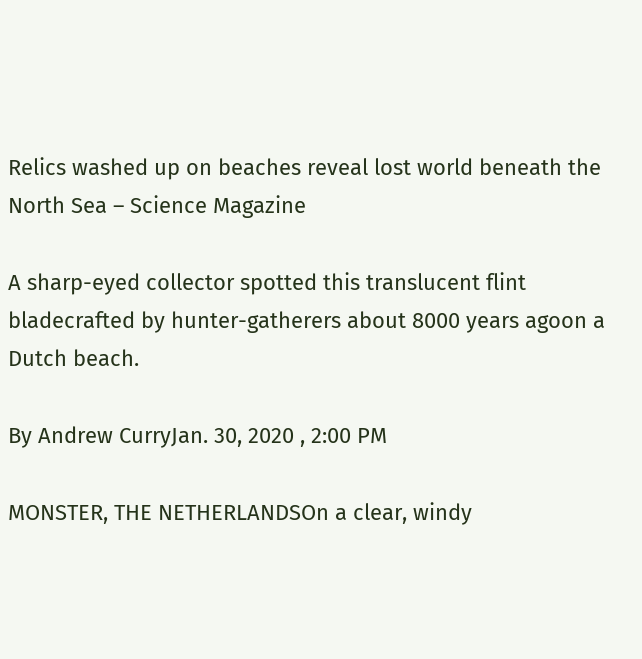Relics washed up on beaches reveal lost world beneath the North Sea – Science Magazine

A sharp-eyed collector spotted this translucent flint bladecrafted by hunter-gatherers about 8000 years agoon a Dutch beach.

By Andrew CurryJan. 30, 2020 , 2:00 PM

MONSTER, THE NETHERLANDSOn a clear, windy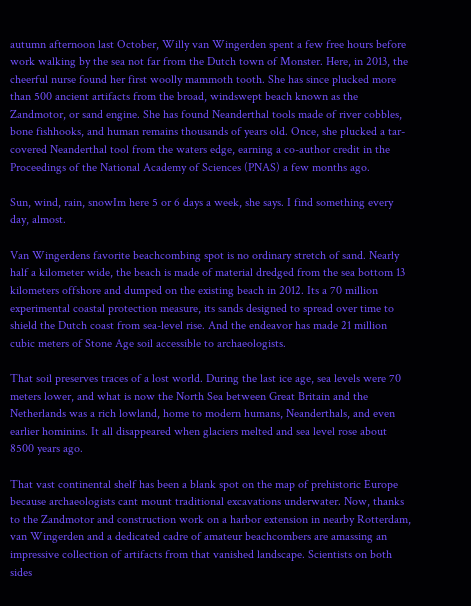autumn afternoon last October, Willy van Wingerden spent a few free hours before work walking by the sea not far from the Dutch town of Monster. Here, in 2013, the cheerful nurse found her first woolly mammoth tooth. She has since plucked more than 500 ancient artifacts from the broad, windswept beach known as the Zandmotor, or sand engine. She has found Neanderthal tools made of river cobbles, bone fishhooks, and human remains thousands of years old. Once, she plucked a tar-covered Neanderthal tool from the waters edge, earning a co-author credit in the Proceedings of the National Academy of Sciences (PNAS) a few months ago.

Sun, wind, rain, snowIm here 5 or 6 days a week, she says. I find something every day, almost.

Van Wingerdens favorite beachcombing spot is no ordinary stretch of sand. Nearly half a kilometer wide, the beach is made of material dredged from the sea bottom 13 kilometers offshore and dumped on the existing beach in 2012. Its a 70 million experimental coastal protection measure, its sands designed to spread over time to shield the Dutch coast from sea-level rise. And the endeavor has made 21 million cubic meters of Stone Age soil accessible to archaeologists.

That soil preserves traces of a lost world. During the last ice age, sea levels were 70 meters lower, and what is now the North Sea between Great Britain and the Netherlands was a rich lowland, home to modern humans, Neanderthals, and even earlier hominins. It all disappeared when glaciers melted and sea level rose about 8500 years ago.

That vast continental shelf has been a blank spot on the map of prehistoric Europe because archaeologists cant mount traditional excavations underwater. Now, thanks to the Zandmotor and construction work on a harbor extension in nearby Rotterdam, van Wingerden and a dedicated cadre of amateur beachcombers are amassing an impressive collection of artifacts from that vanished landscape. Scientists on both sides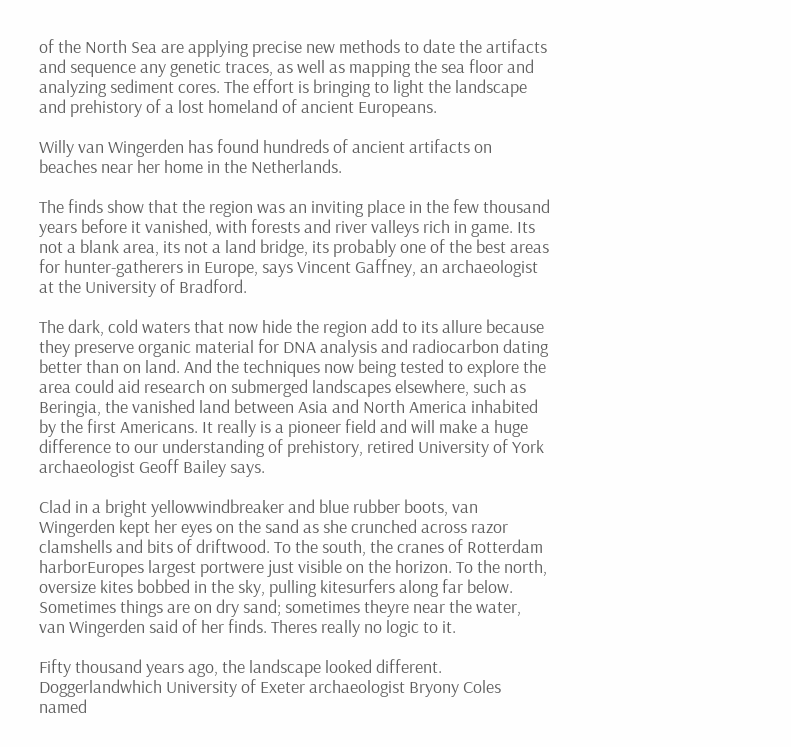of the North Sea are applying precise new methods to date the artifacts and sequence any genetic traces, as well as mapping the sea floor and analyzing sediment cores. The effort is bringing to light the landscape and prehistory of a lost homeland of ancient Europeans.

Willy van Wingerden has found hundreds of ancient artifacts on beaches near her home in the Netherlands.

The finds show that the region was an inviting place in the few thousand years before it vanished, with forests and river valleys rich in game. Its not a blank area, its not a land bridge, its probably one of the best areas for hunter-gatherers in Europe, says Vincent Gaffney, an archaeologist at the University of Bradford.

The dark, cold waters that now hide the region add to its allure because they preserve organic material for DNA analysis and radiocarbon dating better than on land. And the techniques now being tested to explore the area could aid research on submerged landscapes elsewhere, such as Beringia, the vanished land between Asia and North America inhabited by the first Americans. It really is a pioneer field and will make a huge difference to our understanding of prehistory, retired University of York archaeologist Geoff Bailey says.

Clad in a bright yellowwindbreaker and blue rubber boots, van Wingerden kept her eyes on the sand as she crunched across razor clamshells and bits of driftwood. To the south, the cranes of Rotterdam harborEuropes largest portwere just visible on the horizon. To the north, oversize kites bobbed in the sky, pulling kitesurfers along far below. Sometimes things are on dry sand; sometimes theyre near the water, van Wingerden said of her finds. Theres really no logic to it.

Fifty thousand years ago, the landscape looked different. Doggerlandwhich University of Exeter archaeologist Bryony Coles named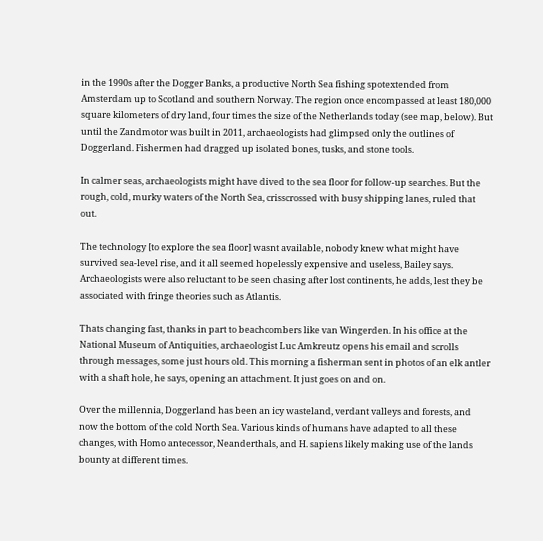in the 1990s after the Dogger Banks, a productive North Sea fishing spotextended from Amsterdam up to Scotland and southern Norway. The region once encompassed at least 180,000 square kilometers of dry land, four times the size of the Netherlands today (see map, below). But until the Zandmotor was built in 2011, archaeologists had glimpsed only the outlines of Doggerland. Fishermen had dragged up isolated bones, tusks, and stone tools.

In calmer seas, archaeologists might have dived to the sea floor for follow-up searches. But the rough, cold, murky waters of the North Sea, crisscrossed with busy shipping lanes, ruled that out.

The technology [to explore the sea floor] wasnt available, nobody knew what might have survived sea-level rise, and it all seemed hopelessly expensive and useless, Bailey says. Archaeologists were also reluctant to be seen chasing after lost continents, he adds, lest they be associated with fringe theories such as Atlantis.

Thats changing fast, thanks in part to beachcombers like van Wingerden. In his office at the National Museum of Antiquities, archaeologist Luc Amkreutz opens his email and scrolls through messages, some just hours old. This morning a fisherman sent in photos of an elk antler with a shaft hole, he says, opening an attachment. It just goes on and on.

Over the millennia, Doggerland has been an icy wasteland, verdant valleys and forests, and now the bottom of the cold North Sea. Various kinds of humans have adapted to all these changes, with Homo antecessor, Neanderthals, and H. sapiens likely making use of the lands bounty at different times.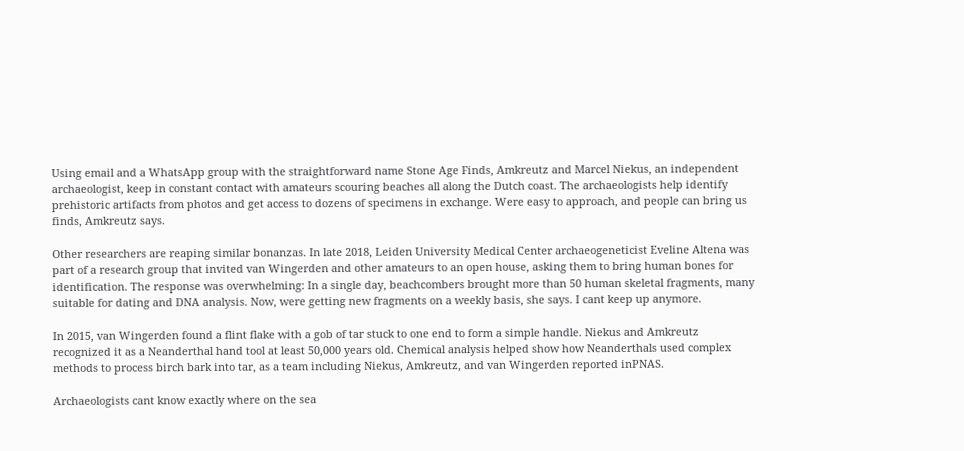Using email and a WhatsApp group with the straightforward name Stone Age Finds, Amkreutz and Marcel Niekus, an independent archaeologist, keep in constant contact with amateurs scouring beaches all along the Dutch coast. The archaeologists help identify prehistoric artifacts from photos and get access to dozens of specimens in exchange. Were easy to approach, and people can bring us finds, Amkreutz says.

Other researchers are reaping similar bonanzas. In late 2018, Leiden University Medical Center archaeogeneticist Eveline Altena was part of a research group that invited van Wingerden and other amateurs to an open house, asking them to bring human bones for identification. The response was overwhelming: In a single day, beachcombers brought more than 50 human skeletal fragments, many suitable for dating and DNA analysis. Now, were getting new fragments on a weekly basis, she says. I cant keep up anymore.

In 2015, van Wingerden found a flint flake with a gob of tar stuck to one end to form a simple handle. Niekus and Amkreutz recognized it as a Neanderthal hand tool at least 50,000 years old. Chemical analysis helped show how Neanderthals used complex methods to process birch bark into tar, as a team including Niekus, Amkreutz, and van Wingerden reported inPNAS.

Archaeologists cant know exactly where on the sea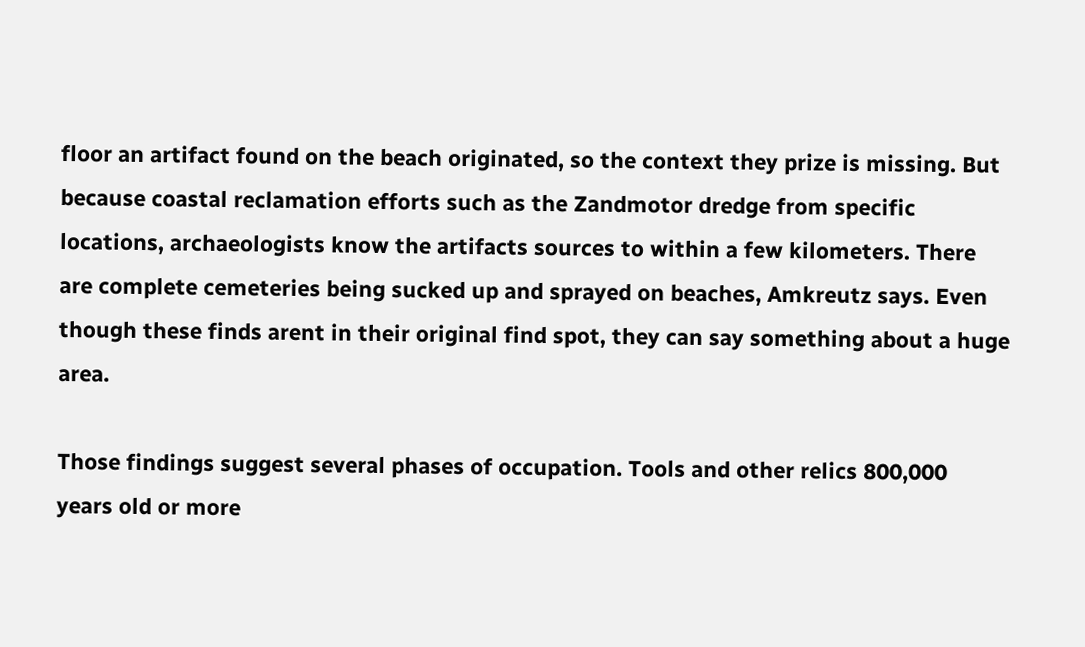floor an artifact found on the beach originated, so the context they prize is missing. But because coastal reclamation efforts such as the Zandmotor dredge from specific locations, archaeologists know the artifacts sources to within a few kilometers. There are complete cemeteries being sucked up and sprayed on beaches, Amkreutz says. Even though these finds arent in their original find spot, they can say something about a huge area.

Those findings suggest several phases of occupation. Tools and other relics 800,000 years old or more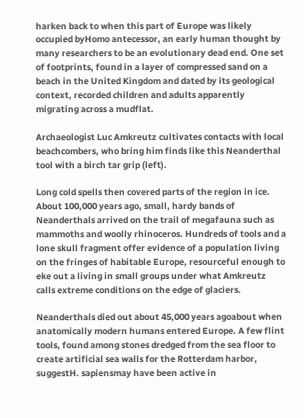harken back to when this part of Europe was likely occupied byHomo antecessor, an early human thought by many researchers to be an evolutionary dead end. One set of footprints, found in a layer of compressed sand on a beach in the United Kingdom and dated by its geological context, recorded children and adults apparently migrating across a mudflat.

Archaeologist Luc Amkreutz cultivates contacts with local beachcombers, who bring him finds like this Neanderthal tool with a birch tar grip (left).

Long cold spells then covered parts of the region in ice. About 100,000 years ago, small, hardy bands of Neanderthals arrived on the trail of megafauna such as mammoths and woolly rhinoceros. Hundreds of tools and a lone skull fragment offer evidence of a population living on the fringes of habitable Europe, resourceful enough to eke out a living in small groups under what Amkreutz calls extreme conditions on the edge of glaciers.

Neanderthals died out about 45,000 years agoabout when anatomically modern humans entered Europe. A few flint tools, found among stones dredged from the sea floor to create artificial sea walls for the Rotterdam harbor, suggestH. sapiensmay have been active in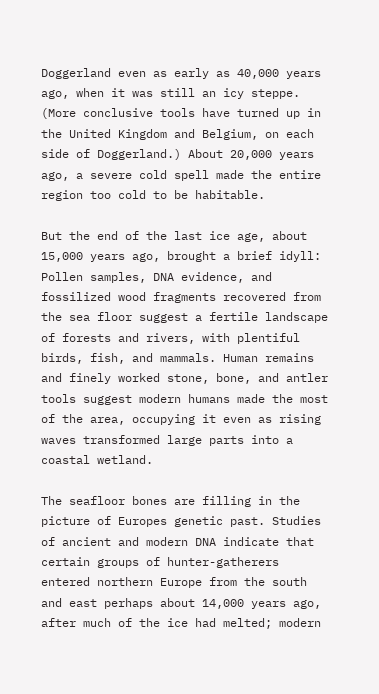Doggerland even as early as 40,000 years ago, when it was still an icy steppe. (More conclusive tools have turned up in the United Kingdom and Belgium, on each side of Doggerland.) About 20,000 years ago, a severe cold spell made the entire region too cold to be habitable.

But the end of the last ice age, about 15,000 years ago, brought a brief idyll: Pollen samples, DNA evidence, and fossilized wood fragments recovered from the sea floor suggest a fertile landscape of forests and rivers, with plentiful birds, fish, and mammals. Human remains and finely worked stone, bone, and antler tools suggest modern humans made the most of the area, occupying it even as rising waves transformed large parts into a coastal wetland.

The seafloor bones are filling in the picture of Europes genetic past. Studies of ancient and modern DNA indicate that certain groups of hunter-gatherers entered northern Europe from the south and east perhaps about 14,000 years ago, after much of the ice had melted; modern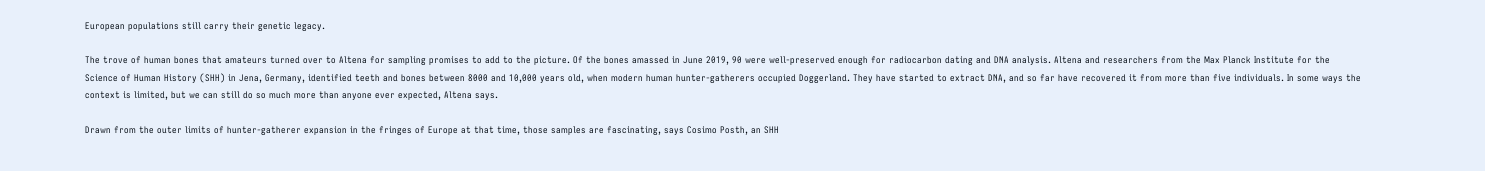European populations still carry their genetic legacy.

The trove of human bones that amateurs turned over to Altena for sampling promises to add to the picture. Of the bones amassed in June 2019, 90 were well-preserved enough for radiocarbon dating and DNA analysis. Altena and researchers from the Max Planck Institute for the Science of Human History (SHH) in Jena, Germany, identified teeth and bones between 8000 and 10,000 years old, when modern human hunter-gatherers occupied Doggerland. They have started to extract DNA, and so far have recovered it from more than five individuals. In some ways the context is limited, but we can still do so much more than anyone ever expected, Altena says.

Drawn from the outer limits of hunter-gatherer expansion in the fringes of Europe at that time, those samples are fascinating, says Cosimo Posth, an SHH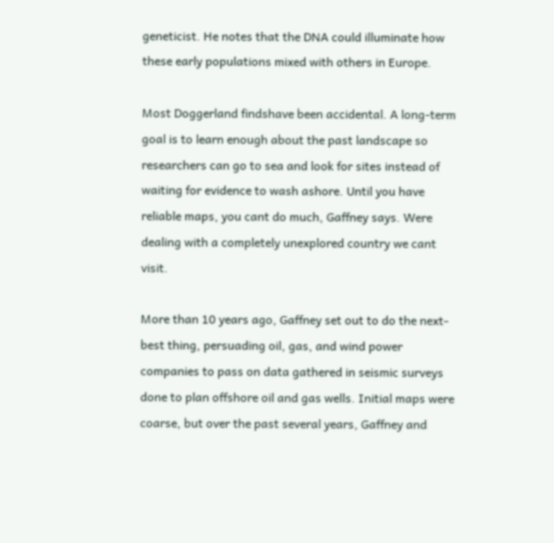geneticist. He notes that the DNA could illuminate how these early populations mixed with others in Europe.

Most Doggerland findshave been accidental. A long-term goal is to learn enough about the past landscape so researchers can go to sea and look for sites instead of waiting for evidence to wash ashore. Until you have reliable maps, you cant do much, Gaffney says. Were dealing with a completely unexplored country we cant visit.

More than 10 years ago, Gaffney set out to do the next-best thing, persuading oil, gas, and wind power companies to pass on data gathered in seismic surveys done to plan offshore oil and gas wells. Initial maps were coarse, but over the past several years, Gaffney and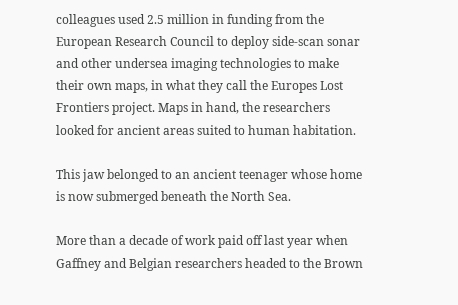colleagues used 2.5 million in funding from the European Research Council to deploy side-scan sonar and other undersea imaging technologies to make their own maps, in what they call the Europes Lost Frontiers project. Maps in hand, the researchers looked for ancient areas suited to human habitation.

This jaw belonged to an ancient teenager whose home is now submerged beneath the North Sea.

More than a decade of work paid off last year when Gaffney and Belgian researchers headed to the Brown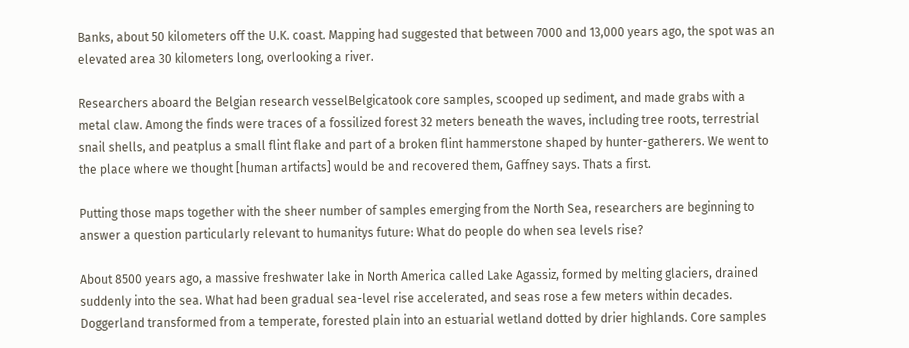Banks, about 50 kilometers off the U.K. coast. Mapping had suggested that between 7000 and 13,000 years ago, the spot was an elevated area 30 kilometers long, overlooking a river.

Researchers aboard the Belgian research vesselBelgicatook core samples, scooped up sediment, and made grabs with a metal claw. Among the finds were traces of a fossilized forest 32 meters beneath the waves, including tree roots, terrestrial snail shells, and peatplus a small flint flake and part of a broken flint hammerstone shaped by hunter-gatherers. We went to the place where we thought [human artifacts] would be and recovered them, Gaffney says. Thats a first.

Putting those maps together with the sheer number of samples emerging from the North Sea, researchers are beginning to answer a question particularly relevant to humanitys future: What do people do when sea levels rise?

About 8500 years ago, a massive freshwater lake in North America called Lake Agassiz, formed by melting glaciers, drained suddenly into the sea. What had been gradual sea-level rise accelerated, and seas rose a few meters within decades. Doggerland transformed from a temperate, forested plain into an estuarial wetland dotted by drier highlands. Core samples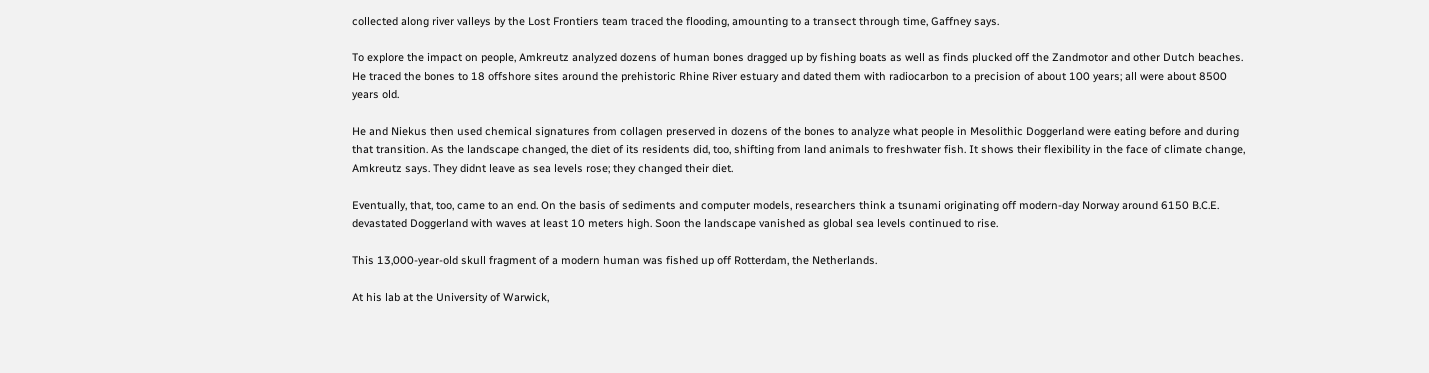collected along river valleys by the Lost Frontiers team traced the flooding, amounting to a transect through time, Gaffney says.

To explore the impact on people, Amkreutz analyzed dozens of human bones dragged up by fishing boats as well as finds plucked off the Zandmotor and other Dutch beaches. He traced the bones to 18 offshore sites around the prehistoric Rhine River estuary and dated them with radiocarbon to a precision of about 100 years; all were about 8500 years old.

He and Niekus then used chemical signatures from collagen preserved in dozens of the bones to analyze what people in Mesolithic Doggerland were eating before and during that transition. As the landscape changed, the diet of its residents did, too, shifting from land animals to freshwater fish. It shows their flexibility in the face of climate change, Amkreutz says. They didnt leave as sea levels rose; they changed their diet.

Eventually, that, too, came to an end. On the basis of sediments and computer models, researchers think a tsunami originating off modern-day Norway around 6150 B.C.E. devastated Doggerland with waves at least 10 meters high. Soon the landscape vanished as global sea levels continued to rise.

This 13,000-year-old skull fragment of a modern human was fished up off Rotterdam, the Netherlands.

At his lab at the University of Warwick,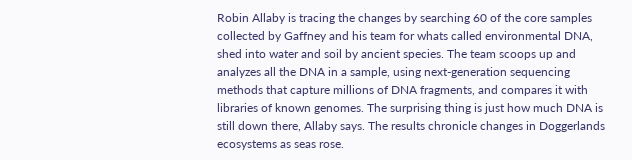Robin Allaby is tracing the changes by searching 60 of the core samples collected by Gaffney and his team for whats called environmental DNA, shed into water and soil by ancient species. The team scoops up and analyzes all the DNA in a sample, using next-generation sequencing methods that capture millions of DNA fragments, and compares it with libraries of known genomes. The surprising thing is just how much DNA is still down there, Allaby says. The results chronicle changes in Doggerlands ecosystems as seas rose.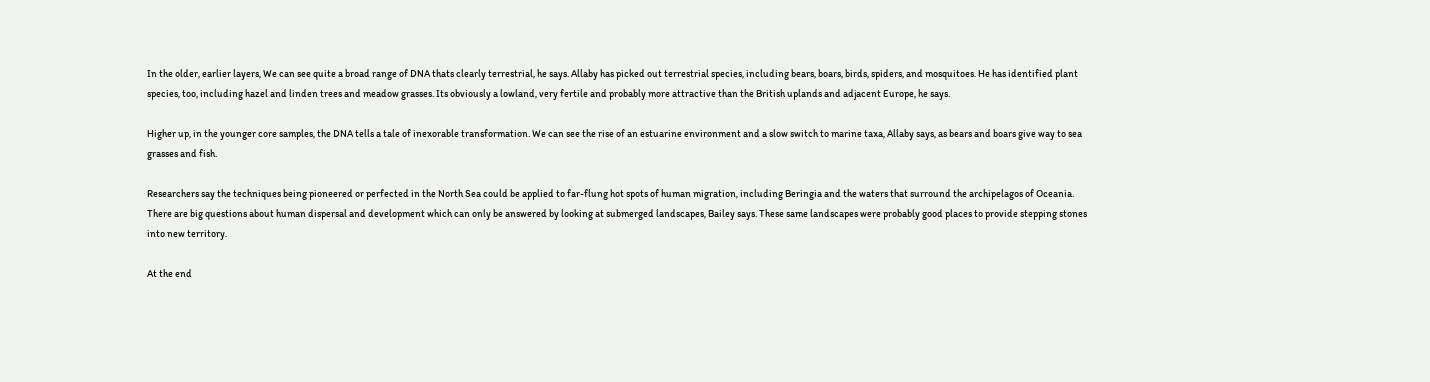In the older, earlier layers, We can see quite a broad range of DNA thats clearly terrestrial, he says. Allaby has picked out terrestrial species, including bears, boars, birds, spiders, and mosquitoes. He has identified plant species, too, including hazel and linden trees and meadow grasses. Its obviously a lowland, very fertile and probably more attractive than the British uplands and adjacent Europe, he says.

Higher up, in the younger core samples, the DNA tells a tale of inexorable transformation. We can see the rise of an estuarine environment and a slow switch to marine taxa, Allaby says, as bears and boars give way to sea grasses and fish.

Researchers say the techniques being pioneered or perfected in the North Sea could be applied to far-flung hot spots of human migration, including Beringia and the waters that surround the archipelagos of Oceania. There are big questions about human dispersal and development which can only be answered by looking at submerged landscapes, Bailey says. These same landscapes were probably good places to provide stepping stones into new territory.

At the end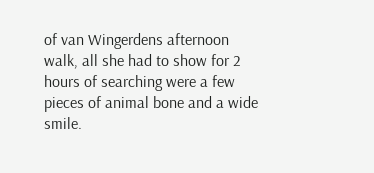of van Wingerdens afternoon walk, all she had to show for 2 hours of searching were a few pieces of animal bone and a wide smile.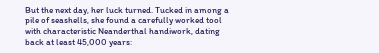But the next day, her luck turned. Tucked in among a pile of seashells, she found a carefully worked tool with characteristic Neanderthal handiwork, dating back at least 45,000 years: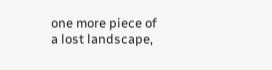one more piece of a lost landscape,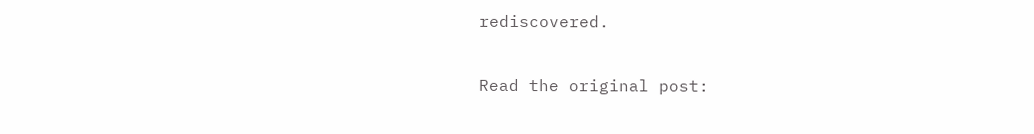rediscovered.

Read the original post: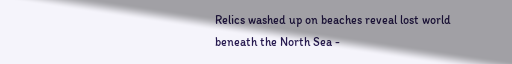Relics washed up on beaches reveal lost world beneath the North Sea -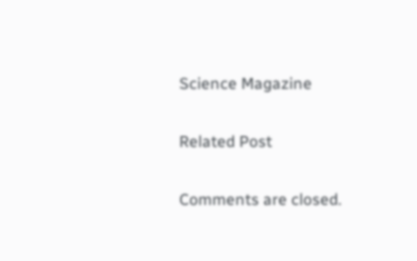Science Magazine

Related Post

Comments are closed.